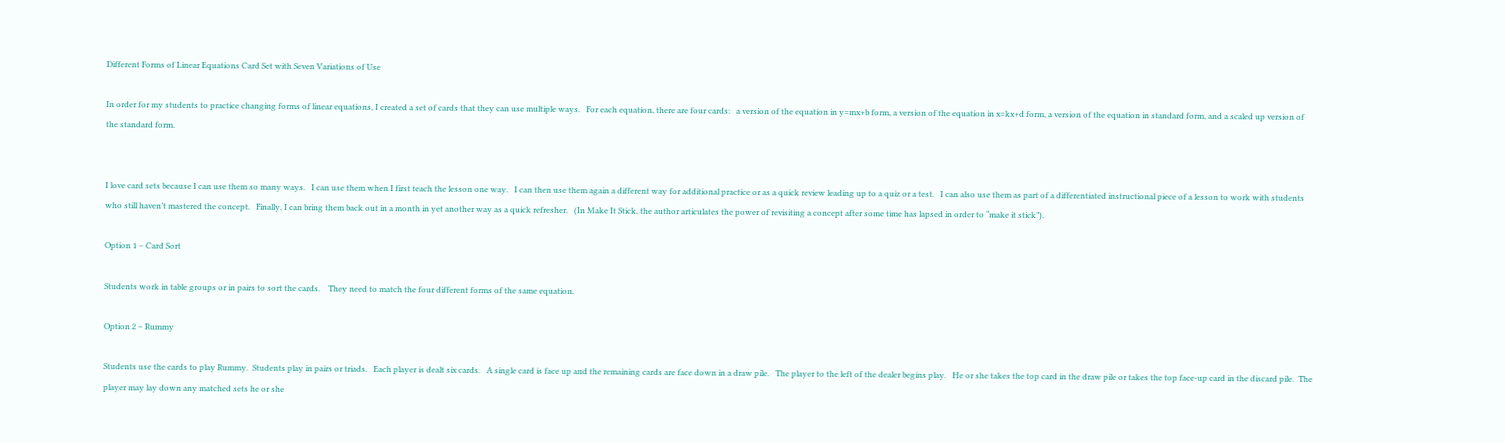Different Forms of Linear Equations Card Set with Seven Variations of Use

In order for my students to practice changing forms of linear equations, I created a set of cards that they can use multiple ways.   For each equation, there are four cards:   a version of the equation in y=mx+b form, a version of the equation in x=kx+d form, a version of the equation in standard form, and a scaled up version of the standard form.


I love card sets because I can use them so many ways.   I can use them when I first teach the lesson one way.   I can then use them again a different way for additional practice or as a quick review leading up to a quiz or a test.   I can also use them as part of a differentiated instructional piece of a lesson to work with students who still haven’t mastered the concept.   Finally, I can bring them back out in a month in yet another way as a quick refresher.   (In Make It Stick, the author articulates the power of revisiting a concept after some time has lapsed in order to “make it stick”).

Option 1 – Card Sort

Students work in table groups or in pairs to sort the cards.    They need to match the four different forms of the same equation.

Option 2 – Rummy

Students use the cards to play Rummy.  Students play in pairs or triads.   Each player is dealt six cards.   A single card is face up and the remaining cards are face down in a draw pile.   The player to the left of the dealer begins play.   He or she takes the top card in the draw pile or takes the top face-up card in the discard pile.  The player may lay down any matched sets he or she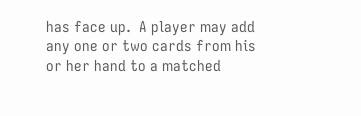has face up.  A player may add any one or two cards from his or her hand to a matched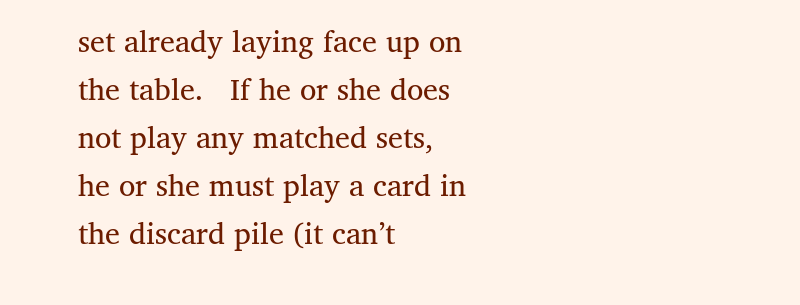set already laying face up on the table.   If he or she does not play any matched sets, he or she must play a card in the discard pile (it can’t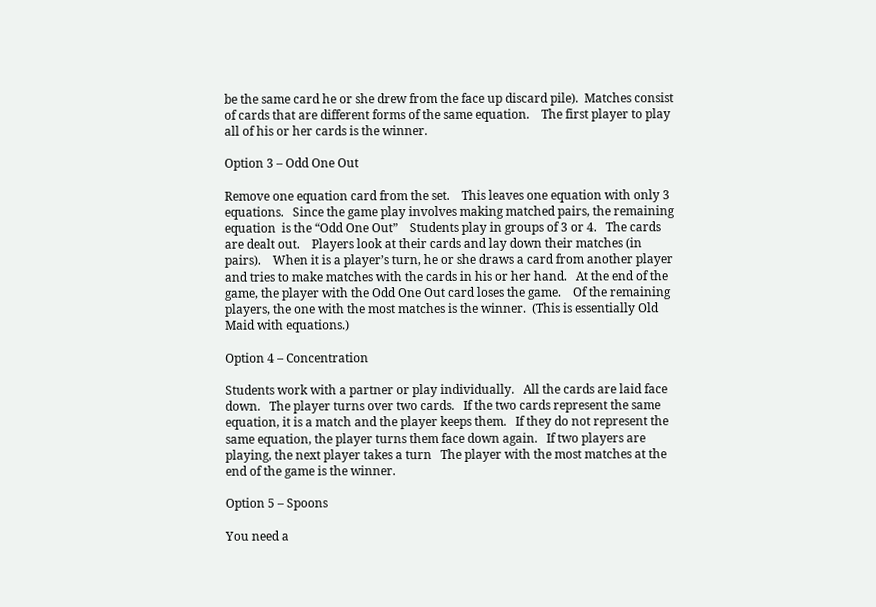be the same card he or she drew from the face up discard pile).  Matches consist of cards that are different forms of the same equation.    The first player to play all of his or her cards is the winner.

Option 3 – Odd One Out

Remove one equation card from the set.    This leaves one equation with only 3 equations.   Since the game play involves making matched pairs, the remaining equation  is the “Odd One Out”    Students play in groups of 3 or 4.   The cards are dealt out.    Players look at their cards and lay down their matches (in pairs).    When it is a player’s turn, he or she draws a card from another player and tries to make matches with the cards in his or her hand.   At the end of the game, the player with the Odd One Out card loses the game.    Of the remaining players, the one with the most matches is the winner.  (This is essentially Old Maid with equations.)

Option 4 – Concentration

Students work with a partner or play individually.   All the cards are laid face down.   The player turns over two cards.   If the two cards represent the same equation, it is a match and the player keeps them.   If they do not represent the same equation, the player turns them face down again.   If two players are playing, the next player takes a turn   The player with the most matches at the end of the game is the winner.

Option 5 – Spoons

You need a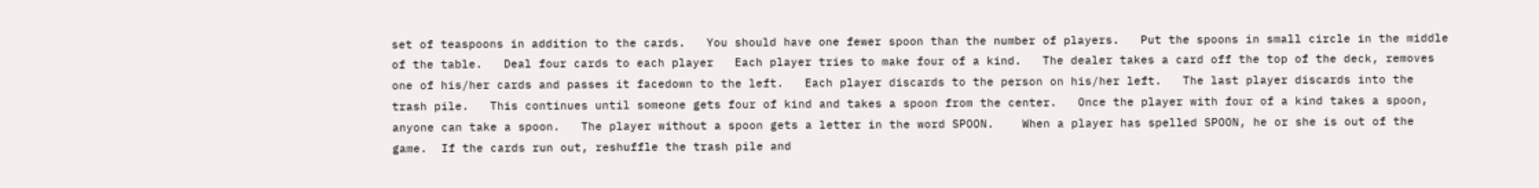set of teaspoons in addition to the cards.   You should have one fewer spoon than the number of players.   Put the spoons in small circle in the middle of the table.   Deal four cards to each player   Each player tries to make four of a kind.   The dealer takes a card off the top of the deck, removes one of his/her cards and passes it facedown to the left.   Each player discards to the person on his/her left.   The last player discards into the trash pile.   This continues until someone gets four of kind and takes a spoon from the center.   Once the player with four of a kind takes a spoon, anyone can take a spoon.   The player without a spoon gets a letter in the word SPOON.    When a player has spelled SPOON, he or she is out of the game.  If the cards run out, reshuffle the trash pile and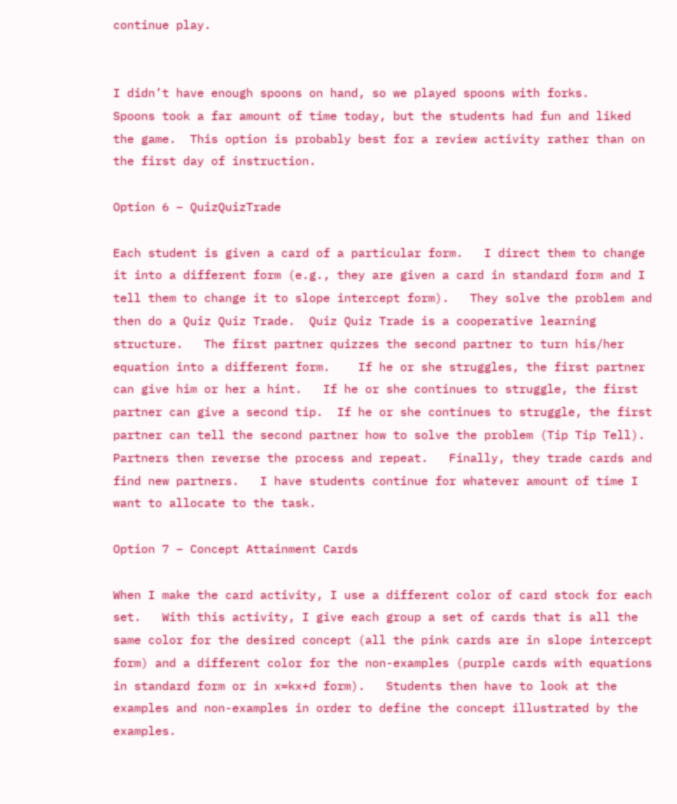continue play.


I didn’t have enough spoons on hand, so we played spoons with forks.    Spoons took a far amount of time today, but the students had fun and liked the game.  This option is probably best for a review activity rather than on the first day of instruction.

Option 6 – QuizQuizTrade

Each student is given a card of a particular form.   I direct them to change it into a different form (e.g., they are given a card in standard form and I tell them to change it to slope intercept form).   They solve the problem and then do a Quiz Quiz Trade.  Quiz Quiz Trade is a cooperative learning structure.   The first partner quizzes the second partner to turn his/her equation into a different form.    If he or she struggles, the first partner can give him or her a hint.   If he or she continues to struggle, the first partner can give a second tip.  If he or she continues to struggle, the first partner can tell the second partner how to solve the problem (Tip Tip Tell).   Partners then reverse the process and repeat.   Finally, they trade cards and find new partners.   I have students continue for whatever amount of time I want to allocate to the task.

Option 7 – Concept Attainment Cards

When I make the card activity, I use a different color of card stock for each set.   With this activity, I give each group a set of cards that is all the same color for the desired concept (all the pink cards are in slope intercept form) and a different color for the non-examples (purple cards with equations in standard form or in x=kx+d form).   Students then have to look at the examples and non-examples in order to define the concept illustrated by the examples.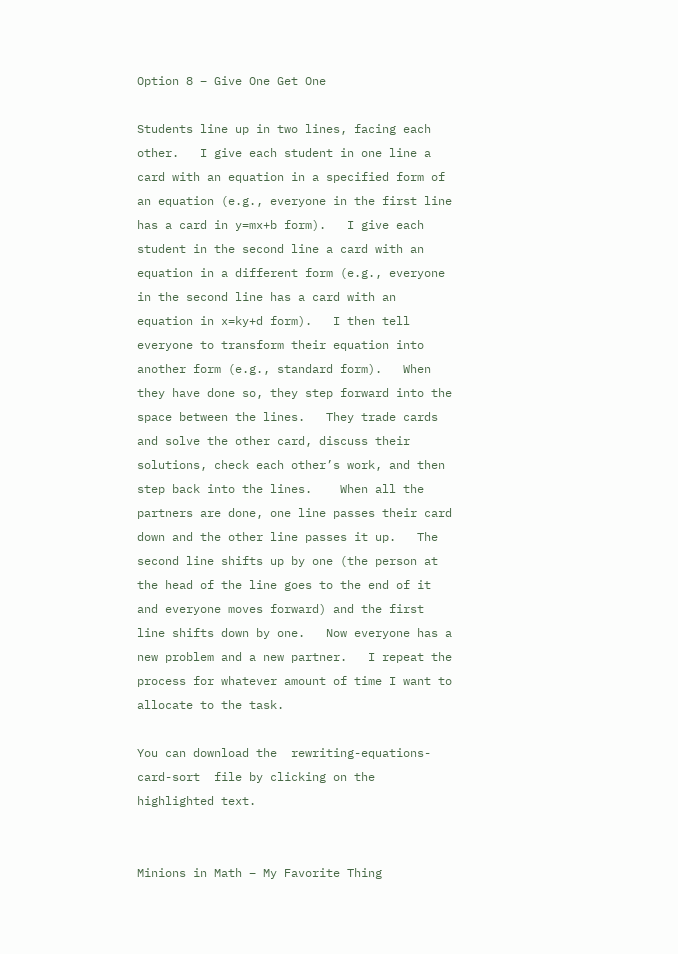Option 8 – Give One Get One

Students line up in two lines, facing each other.   I give each student in one line a card with an equation in a specified form of an equation (e.g., everyone in the first line has a card in y=mx+b form).   I give each student in the second line a card with an equation in a different form (e.g., everyone in the second line has a card with an equation in x=ky+d form).   I then tell everyone to transform their equation into another form (e.g., standard form).   When they have done so, they step forward into the space between the lines.   They trade cards and solve the other card, discuss their solutions, check each other’s work, and then step back into the lines.    When all the partners are done, one line passes their card down and the other line passes it up.   The second line shifts up by one (the person at the head of the line goes to the end of it and everyone moves forward) and the first line shifts down by one.   Now everyone has a new problem and a new partner.   I repeat the process for whatever amount of time I want to allocate to the task.

You can download the  rewriting-equations-card-sort  file by clicking on the highlighted text.


Minions in Math – My Favorite Thing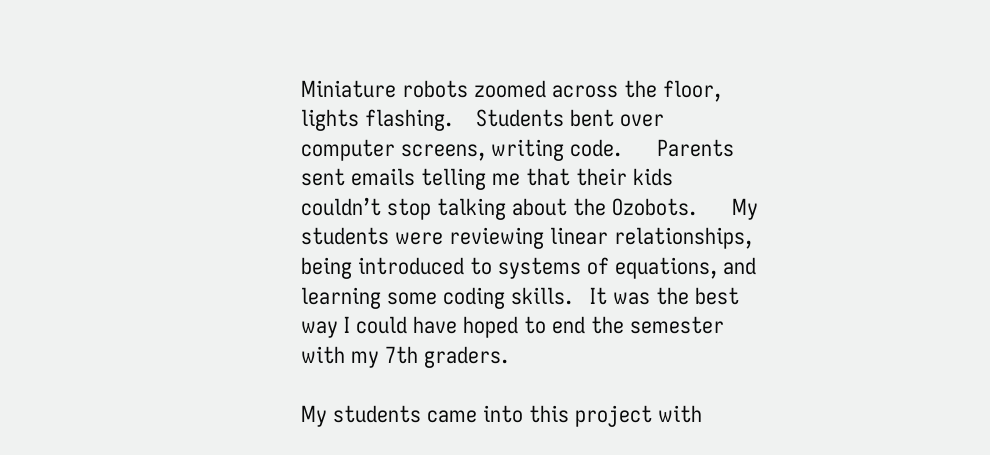Miniature robots zoomed across the floor, lights flashing.    Students bent over computer screens, writing code.      Parents sent emails telling me that their kids couldn’t stop talking about the Ozobots.      My students were reviewing linear relationships, being introduced to systems of equations, and learning some coding skills.   It was the best way I could have hoped to end the semester with my 7th graders.

My students came into this project with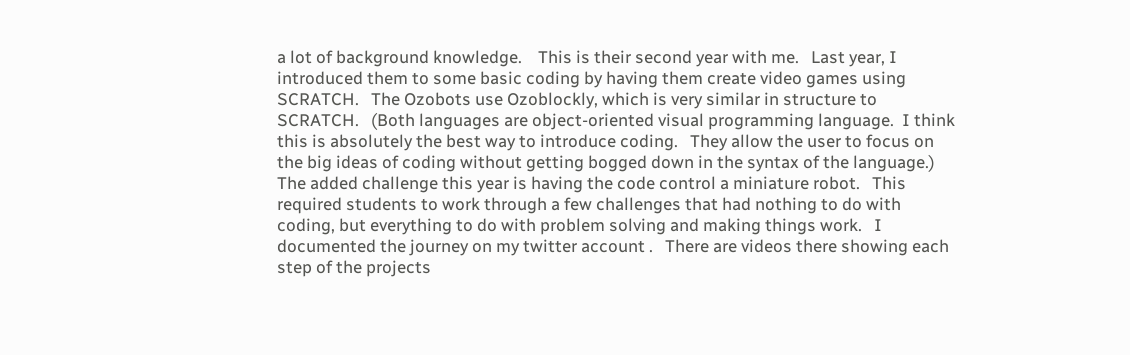a lot of background knowledge.    This is their second year with me.   Last year, I introduced them to some basic coding by having them create video games using SCRATCH.   The Ozobots use Ozoblockly, which is very similar in structure to SCRATCH.   (Both languages are object-oriented visual programming language.  I think this is absolutely the best way to introduce coding.   They allow the user to focus on the big ideas of coding without getting bogged down in the syntax of the language.)    The added challenge this year is having the code control a miniature robot.   This required students to work through a few challenges that had nothing to do with coding, but everything to do with problem solving and making things work.   I documented the journey on my twitter account .   There are videos there showing each step of the projects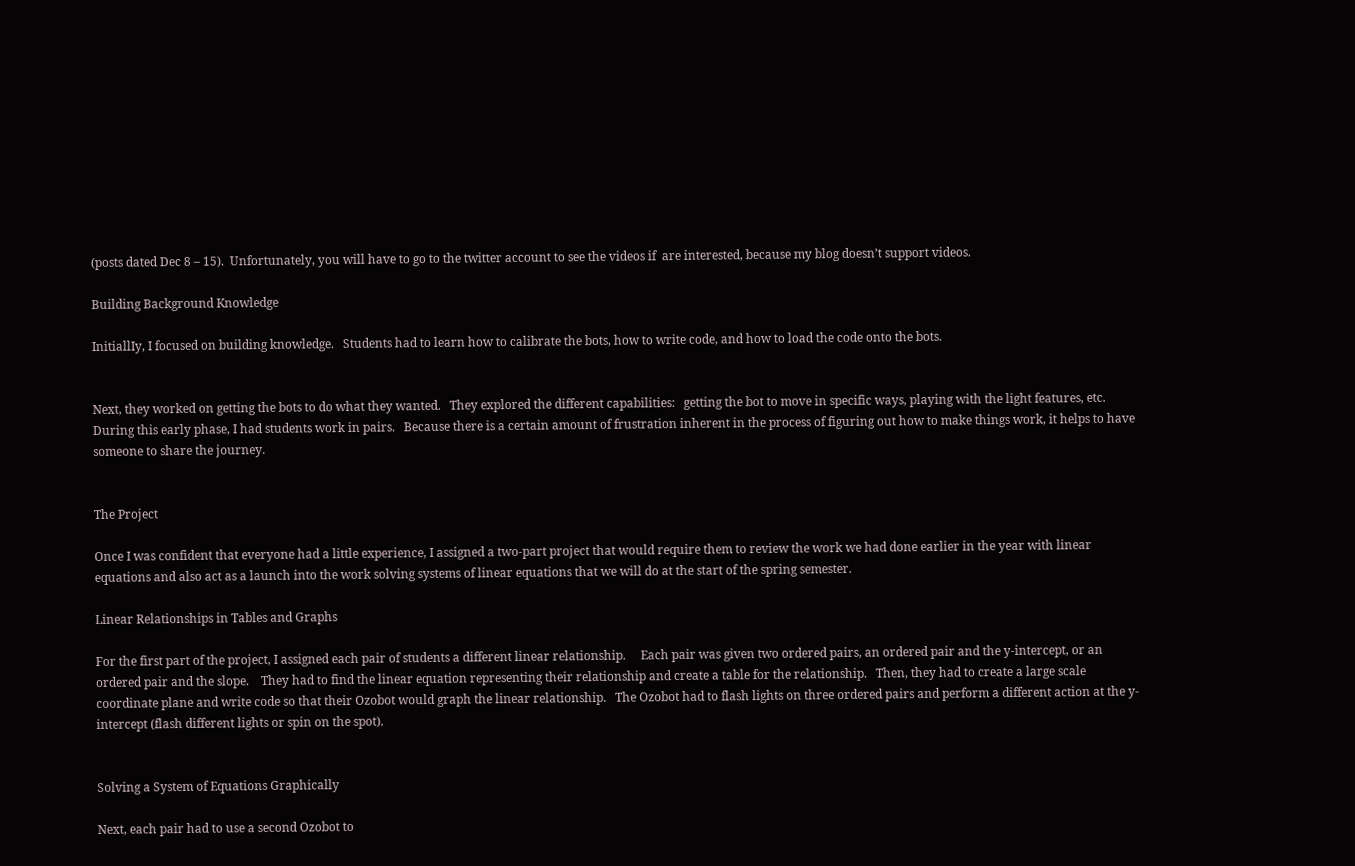(posts dated Dec 8 – 15).  Unfortunately, you will have to go to the twitter account to see the videos if  are interested, because my blog doesn’t support videos.

Building Background Knowledge

InitiallIy, I focused on building knowledge.   Students had to learn how to calibrate the bots, how to write code, and how to load the code onto the bots.


Next, they worked on getting the bots to do what they wanted.   They explored the different capabilities:   getting the bot to move in specific ways, playing with the light features, etc.    During this early phase, I had students work in pairs.   Because there is a certain amount of frustration inherent in the process of figuring out how to make things work, it helps to have someone to share the journey.


The Project

Once I was confident that everyone had a little experience, I assigned a two-part project that would require them to review the work we had done earlier in the year with linear equations and also act as a launch into the work solving systems of linear equations that we will do at the start of the spring semester.

Linear Relationships in Tables and Graphs

For the first part of the project, I assigned each pair of students a different linear relationship.     Each pair was given two ordered pairs, an ordered pair and the y-intercept, or an ordered pair and the slope.    They had to find the linear equation representing their relationship and create a table for the relationship.   Then, they had to create a large scale coordinate plane and write code so that their Ozobot would graph the linear relationship.   The Ozobot had to flash lights on three ordered pairs and perform a different action at the y-intercept (flash different lights or spin on the spot).


Solving a System of Equations Graphically

Next, each pair had to use a second Ozobot to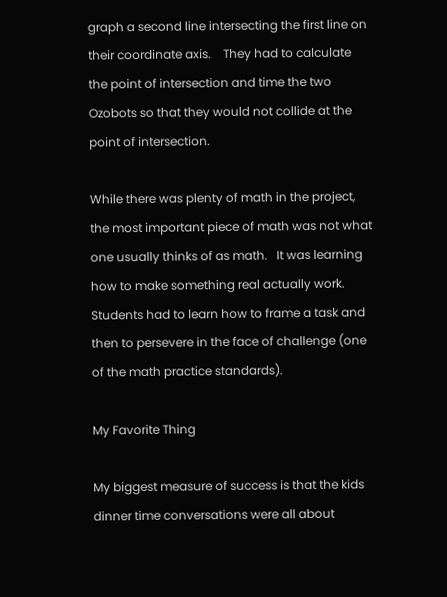graph a second line intersecting the first line on their coordinate axis.    They had to calculate the point of intersection and time the two Ozobots so that they would not collide at the point of intersection.

While there was plenty of math in the project, the most important piece of math was not what one usually thinks of as math.   It was learning how to make something real actually work.    Students had to learn how to frame a task and then to persevere in the face of challenge (one of the math practice standards).

My Favorite Thing

My biggest measure of success is that the kids dinner time conversations were all about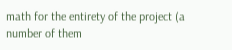math for the entirety of the project (a number of them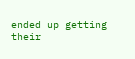ended up getting their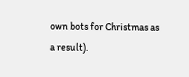own bots for Christmas as a result).